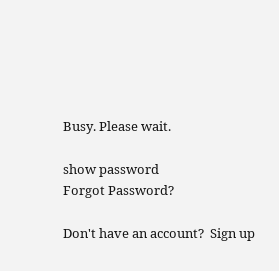Busy. Please wait.

show password
Forgot Password?

Don't have an account?  Sign up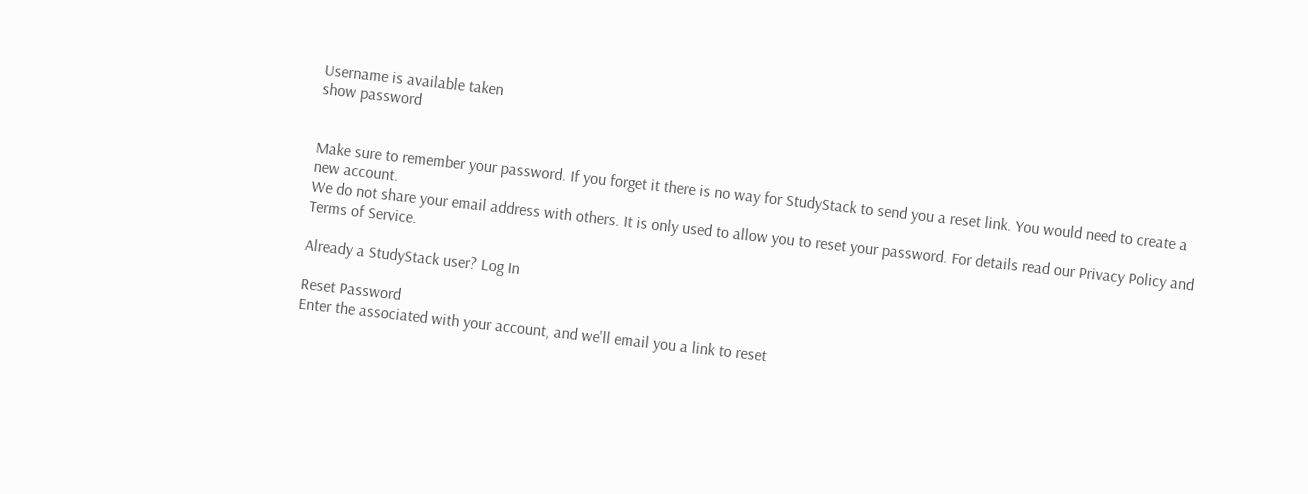Username is available taken
show password


Make sure to remember your password. If you forget it there is no way for StudyStack to send you a reset link. You would need to create a new account.
We do not share your email address with others. It is only used to allow you to reset your password. For details read our Privacy Policy and Terms of Service.

Already a StudyStack user? Log In

Reset Password
Enter the associated with your account, and we'll email you a link to reset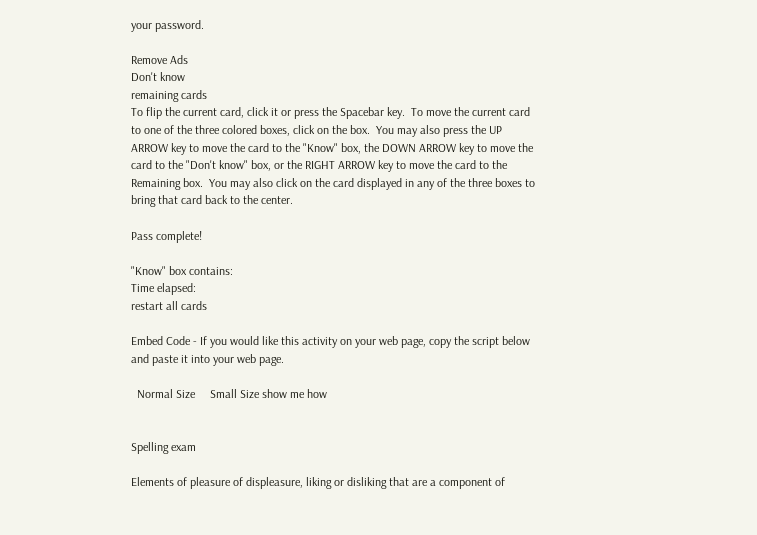your password.

Remove Ads
Don't know
remaining cards
To flip the current card, click it or press the Spacebar key.  To move the current card to one of the three colored boxes, click on the box.  You may also press the UP ARROW key to move the card to the "Know" box, the DOWN ARROW key to move the card to the "Don't know" box, or the RIGHT ARROW key to move the card to the Remaining box.  You may also click on the card displayed in any of the three boxes to bring that card back to the center.

Pass complete!

"Know" box contains:
Time elapsed:
restart all cards

Embed Code - If you would like this activity on your web page, copy the script below and paste it into your web page.

  Normal Size     Small Size show me how


Spelling exam

Elements of pleasure of displeasure, liking or disliking that are a component of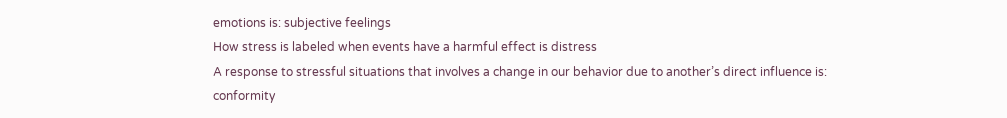emotions is: subjective feelings
How stress is labeled when events have a harmful effect is distress
A response to stressful situations that involves a change in our behavior due to another’s direct influence is: conformity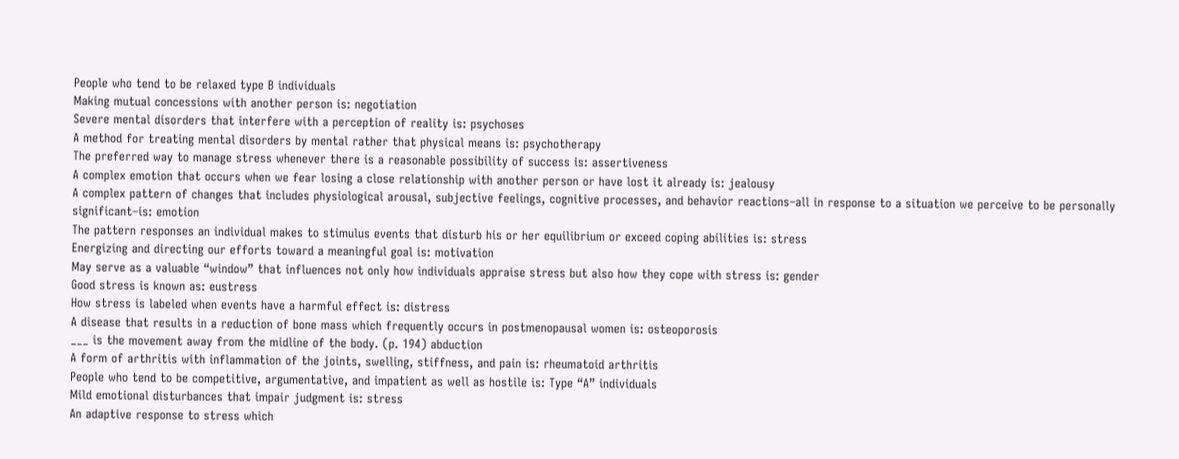People who tend to be relaxed type B individuals
Making mutual concessions with another person is: negotiation
Severe mental disorders that interfere with a perception of reality is: psychoses
A method for treating mental disorders by mental rather that physical means is: psychotherapy
The preferred way to manage stress whenever there is a reasonable possibility of success is: assertiveness
A complex emotion that occurs when we fear losing a close relationship with another person or have lost it already is: jealousy
A complex pattern of changes that includes physiological arousal, subjective feelings, cognitive processes, and behavior reactions–all in response to a situation we perceive to be personally significant–is: emotion
The pattern responses an individual makes to stimulus events that disturb his or her equilibrium or exceed coping abilities is: stress
Energizing and directing our efforts toward a meaningful goal is: motivation
May serve as a valuable “window” that influences not only how individuals appraise stress but also how they cope with stress is: gender
Good stress is known as: eustress
How stress is labeled when events have a harmful effect is: distress
A disease that results in a reduction of bone mass which frequently occurs in postmenopausal women is: osteoporosis
___ is the movement away from the midline of the body. (p. 194) abduction
A form of arthritis with inflammation of the joints, swelling, stiffness, and pain is: rheumatoid arthritis
People who tend to be competitive, argumentative, and impatient as well as hostile is: Type “A” individuals
Mild emotional disturbances that impair judgment is: stress
An adaptive response to stress which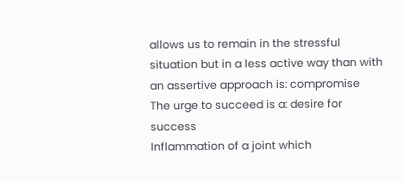allows us to remain in the stressful situation but in a less active way than with an assertive approach is: compromise
The urge to succeed is a: desire for success
Inflammation of a joint which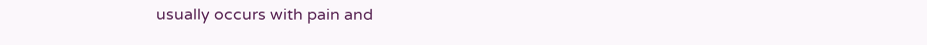usually occurs with pain and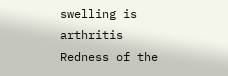swelling is arthritis
Redness of the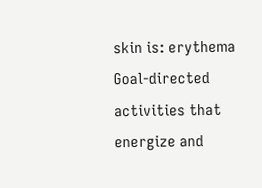skin is: erythema
Goal-directed activities that energize and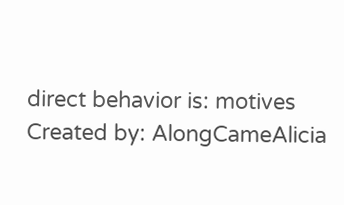direct behavior is: motives
Created by: AlongCameAlicia